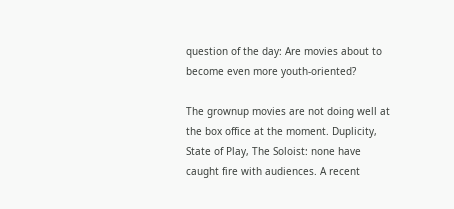question of the day: Are movies about to become even more youth-oriented?

The grownup movies are not doing well at the box office at the moment. Duplicity, State of Play, The Soloist: none have caught fire with audiences. A recent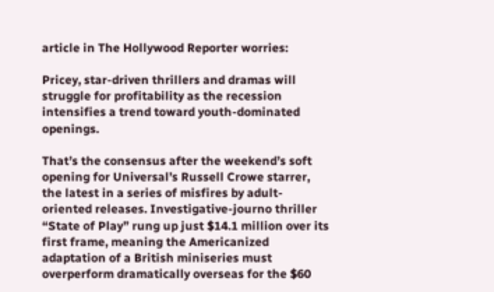article in The Hollywood Reporter worries:

Pricey, star-driven thrillers and dramas will struggle for profitability as the recession intensifies a trend toward youth-dominated openings.

That’s the consensus after the weekend’s soft opening for Universal’s Russell Crowe starrer, the latest in a series of misfires by adult-oriented releases. Investigative-journo thriller “State of Play” rung up just $14.1 million over its first frame, meaning the Americanized adaptation of a British miniseries must overperform dramatically overseas for the $60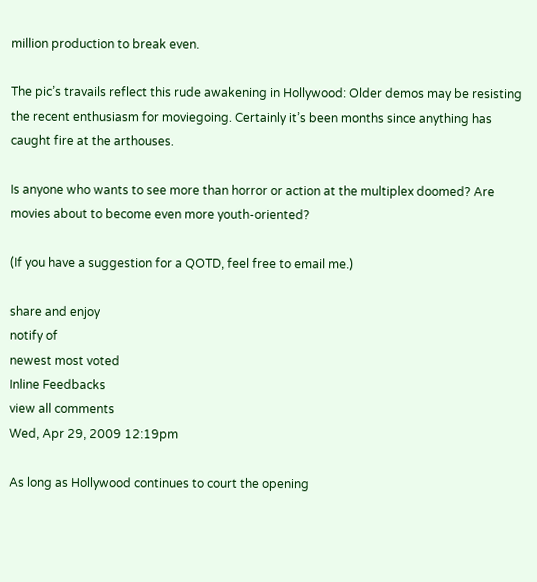million production to break even.

The pic’s travails reflect this rude awakening in Hollywood: Older demos may be resisting the recent enthusiasm for moviegoing. Certainly it’s been months since anything has caught fire at the arthouses.

Is anyone who wants to see more than horror or action at the multiplex doomed? Are movies about to become even more youth-oriented?

(If you have a suggestion for a QOTD, feel free to email me.)

share and enjoy
notify of
newest most voted
Inline Feedbacks
view all comments
Wed, Apr 29, 2009 12:19pm

As long as Hollywood continues to court the opening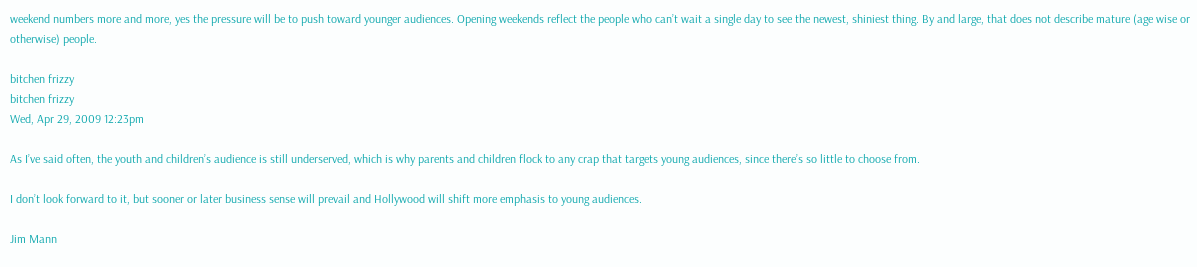weekend numbers more and more, yes the pressure will be to push toward younger audiences. Opening weekends reflect the people who can’t wait a single day to see the newest, shiniest thing. By and large, that does not describe mature (age wise or otherwise) people.

bitchen frizzy
bitchen frizzy
Wed, Apr 29, 2009 12:23pm

As I’ve said often, the youth and children’s audience is still underserved, which is why parents and children flock to any crap that targets young audiences, since there’s so little to choose from.

I don’t look forward to it, but sooner or later business sense will prevail and Hollywood will shift more emphasis to young audiences.

Jim Mann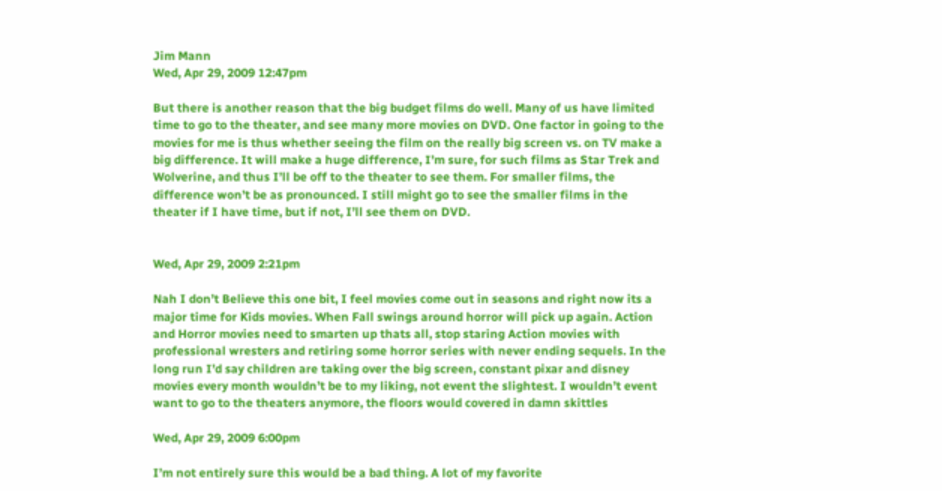Jim Mann
Wed, Apr 29, 2009 12:47pm

But there is another reason that the big budget films do well. Many of us have limited time to go to the theater, and see many more movies on DVD. One factor in going to the movies for me is thus whether seeing the film on the really big screen vs. on TV make a big difference. It will make a huge difference, I’m sure, for such films as Star Trek and Wolverine, and thus I’ll be off to the theater to see them. For smaller films, the difference won’t be as pronounced. I still might go to see the smaller films in the theater if I have time, but if not, I’ll see them on DVD.


Wed, Apr 29, 2009 2:21pm

Nah I don’t Believe this one bit, I feel movies come out in seasons and right now its a major time for Kids movies. When Fall swings around horror will pick up again. Action and Horror movies need to smarten up thats all, stop staring Action movies with professional wresters and retiring some horror series with never ending sequels. In the long run I’d say children are taking over the big screen, constant pixar and disney movies every month wouldn’t be to my liking, not event the slightest. I wouldn’t event want to go to the theaters anymore, the floors would covered in damn skittles

Wed, Apr 29, 2009 6:00pm

I’m not entirely sure this would be a bad thing. A lot of my favorite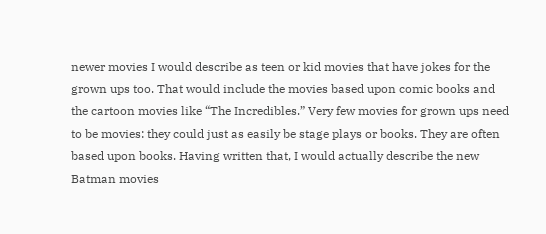newer movies I would describe as teen or kid movies that have jokes for the grown ups too. That would include the movies based upon comic books and the cartoon movies like “The Incredibles.” Very few movies for grown ups need to be movies: they could just as easily be stage plays or books. They are often based upon books. Having written that, I would actually describe the new Batman movies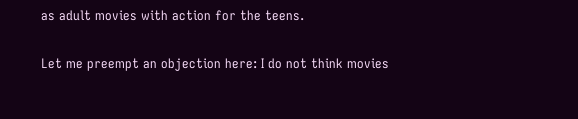as adult movies with action for the teens.

Let me preempt an objection here: I do not think movies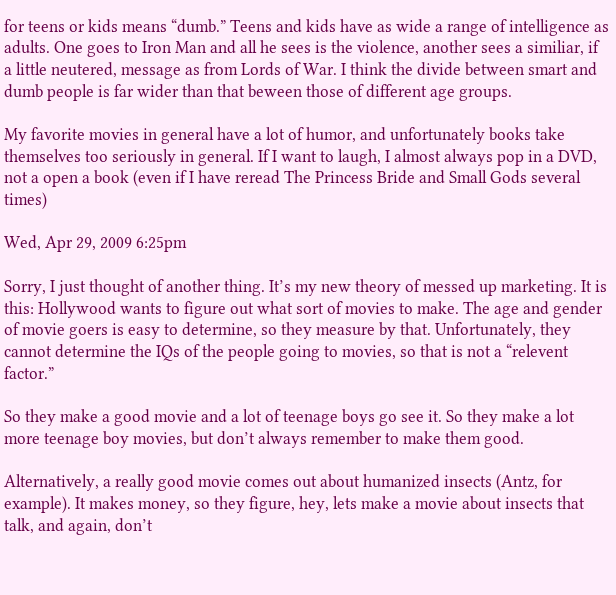for teens or kids means “dumb.” Teens and kids have as wide a range of intelligence as adults. One goes to Iron Man and all he sees is the violence, another sees a similiar, if a little neutered, message as from Lords of War. I think the divide between smart and dumb people is far wider than that beween those of different age groups.

My favorite movies in general have a lot of humor, and unfortunately books take themselves too seriously in general. If I want to laugh, I almost always pop in a DVD, not a open a book (even if I have reread The Princess Bride and Small Gods several times)

Wed, Apr 29, 2009 6:25pm

Sorry, I just thought of another thing. It’s my new theory of messed up marketing. It is this: Hollywood wants to figure out what sort of movies to make. The age and gender of movie goers is easy to determine, so they measure by that. Unfortunately, they cannot determine the IQs of the people going to movies, so that is not a “relevent factor.”

So they make a good movie and a lot of teenage boys go see it. So they make a lot more teenage boy movies, but don’t always remember to make them good.

Alternatively, a really good movie comes out about humanized insects (Antz, for example). It makes money, so they figure, hey, lets make a movie about insects that talk, and again, don’t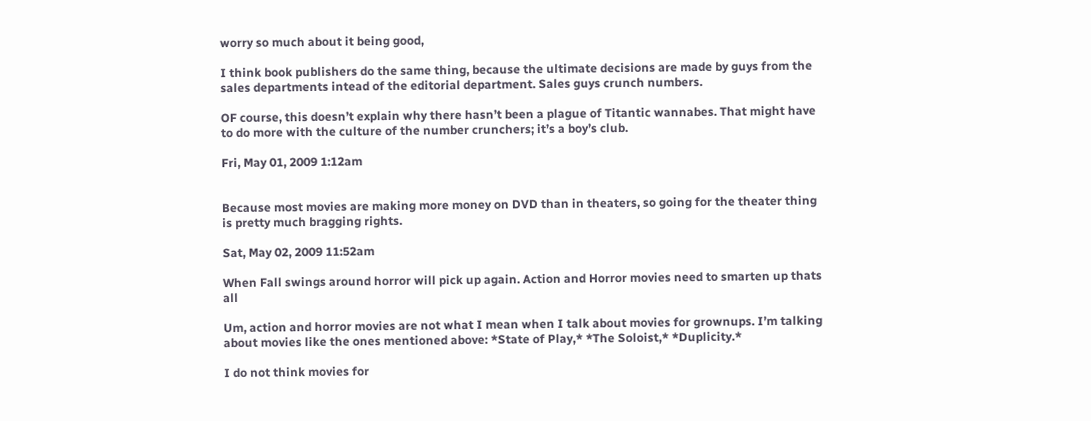worry so much about it being good,

I think book publishers do the same thing, because the ultimate decisions are made by guys from the sales departments intead of the editorial department. Sales guys crunch numbers.

OF course, this doesn’t explain why there hasn’t been a plague of Titantic wannabes. That might have to do more with the culture of the number crunchers; it’s a boy’s club.

Fri, May 01, 2009 1:12am


Because most movies are making more money on DVD than in theaters, so going for the theater thing is pretty much bragging rights.

Sat, May 02, 2009 11:52am

When Fall swings around horror will pick up again. Action and Horror movies need to smarten up thats all

Um, action and horror movies are not what I mean when I talk about movies for grownups. I’m talking about movies like the ones mentioned above: *State of Play,* *The Soloist,* *Duplicity.*

I do not think movies for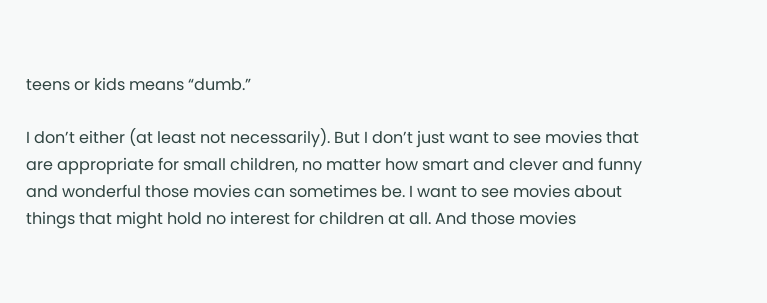teens or kids means “dumb.”

I don’t either (at least not necessarily). But I don’t just want to see movies that are appropriate for small children, no matter how smart and clever and funny and wonderful those movies can sometimes be. I want to see movies about things that might hold no interest for children at all. And those movies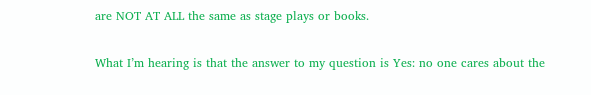are NOT AT ALL the same as stage plays or books.

What I’m hearing is that the answer to my question is Yes: no one cares about the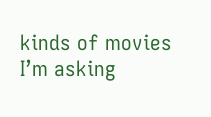kinds of movies I’m asking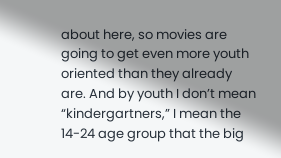about here, so movies are going to get even more youth oriented than they already are. And by youth I don’t mean “kindergartners,” I mean the 14-24 age group that the big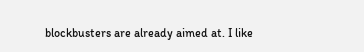blockbusters are already aimed at. I like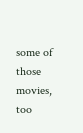some of those movies, too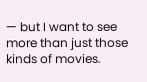— but I want to see more than just those kinds of movies.